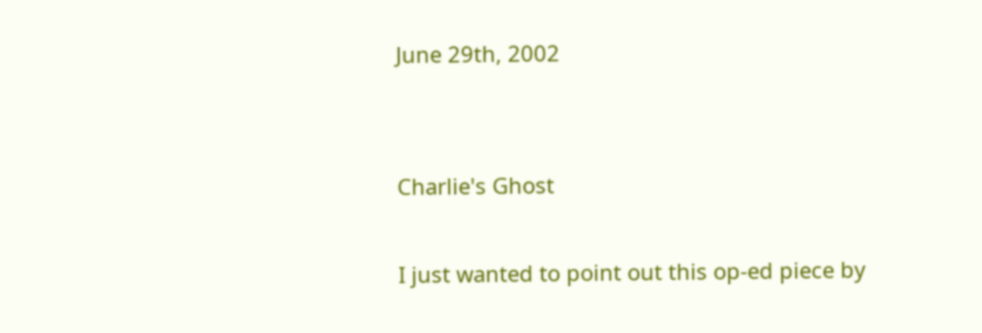June 29th, 2002


Charlie's Ghost

I just wanted to point out this op-ed piece by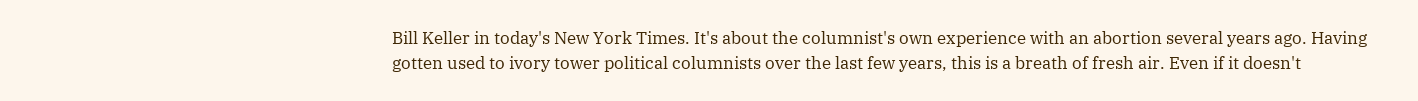Bill Keller in today's New York Times. It's about the columnist's own experience with an abortion several years ago. Having gotten used to ivory tower political columnists over the last few years, this is a breath of fresh air. Even if it doesn't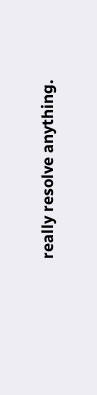really resolve anything.